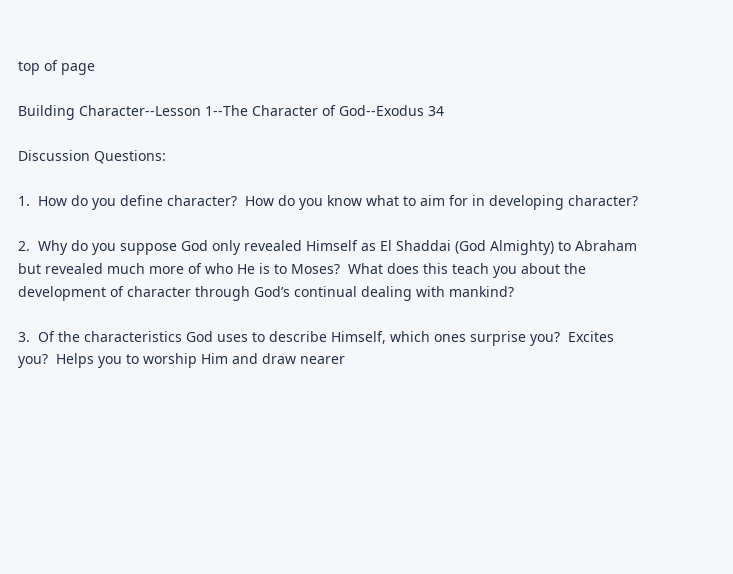top of page

Building Character--Lesson 1--The Character of God--Exodus 34

Discussion Questions:

1.  How do you define character?  How do you know what to aim for in developing character?

2.  Why do you suppose God only revealed Himself as El Shaddai (God Almighty) to Abraham but revealed much more of who He is to Moses?  What does this teach you about the development of character through God’s continual dealing with mankind?

3.  Of the characteristics God uses to describe Himself, which ones surprise you?  Excites you?  Helps you to worship Him and draw nearer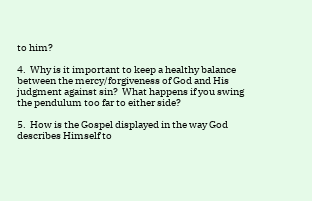to him?

4.  Why is it important to keep a healthy balance between the mercy/forgiveness of God and His judgment against sin?  What happens if you swing the pendulum too far to either side?

5.  How is the Gospel displayed in the way God describes Himself to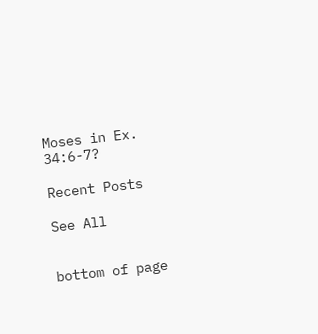Moses in Ex. 34:6-7?

Recent Posts

See All


bottom of page